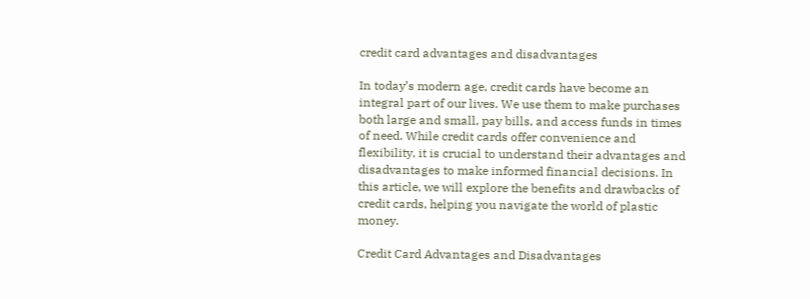credit card advantages and disadvantages

In today’s modern age, credit cards have become an integral part of our lives. We use them to make purchases both large and small, pay bills, and access funds in times of need. While credit cards offer convenience and flexibility, it is crucial to understand their advantages and disadvantages to make informed financial decisions. In this article, we will explore the benefits and drawbacks of credit cards, helping you navigate the world of plastic money.

Credit Card Advantages and Disadvantages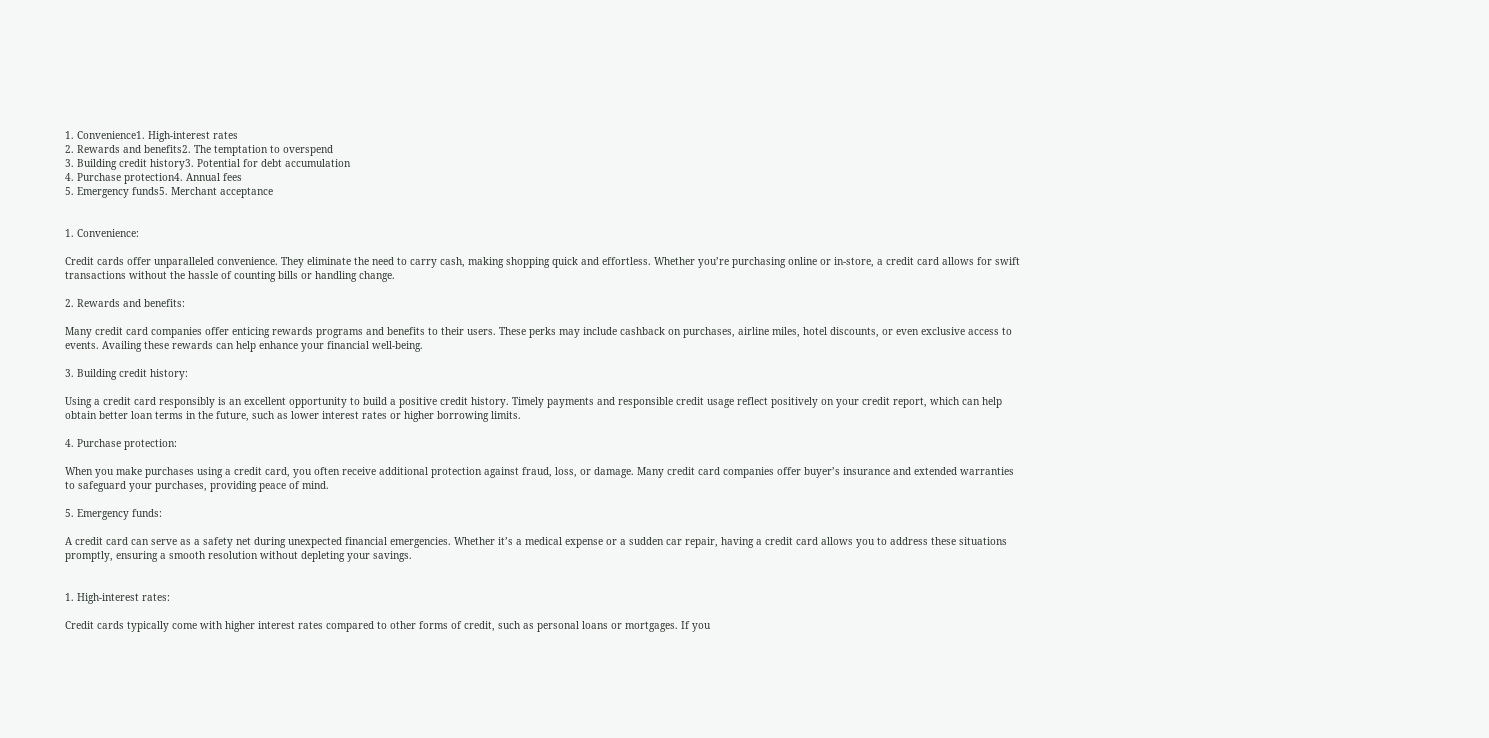1. Convenience1. High-interest rates
2. Rewards and benefits2. The temptation to overspend
3. Building credit history3. Potential for debt accumulation
4. Purchase protection4. Annual fees
5. Emergency funds5. Merchant acceptance


1. Convenience:

Credit cards offer unparalleled convenience. They eliminate the need to carry cash, making shopping quick and effortless. Whether you’re purchasing online or in-store, a credit card allows for swift transactions without the hassle of counting bills or handling change.

2. Rewards and benefits:

Many credit card companies offer enticing rewards programs and benefits to their users. These perks may include cashback on purchases, airline miles, hotel discounts, or even exclusive access to events. Availing these rewards can help enhance your financial well-being.

3. Building credit history:

Using a credit card responsibly is an excellent opportunity to build a positive credit history. Timely payments and responsible credit usage reflect positively on your credit report, which can help obtain better loan terms in the future, such as lower interest rates or higher borrowing limits.

4. Purchase protection:

When you make purchases using a credit card, you often receive additional protection against fraud, loss, or damage. Many credit card companies offer buyer’s insurance and extended warranties to safeguard your purchases, providing peace of mind.

5. Emergency funds:

A credit card can serve as a safety net during unexpected financial emergencies. Whether it’s a medical expense or a sudden car repair, having a credit card allows you to address these situations promptly, ensuring a smooth resolution without depleting your savings.


1. High-interest rates:

Credit cards typically come with higher interest rates compared to other forms of credit, such as personal loans or mortgages. If you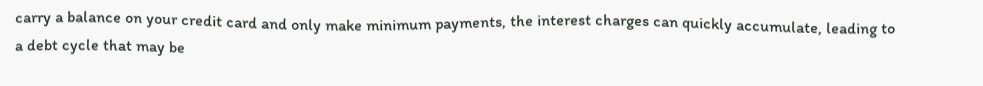carry a balance on your credit card and only make minimum payments, the interest charges can quickly accumulate, leading to a debt cycle that may be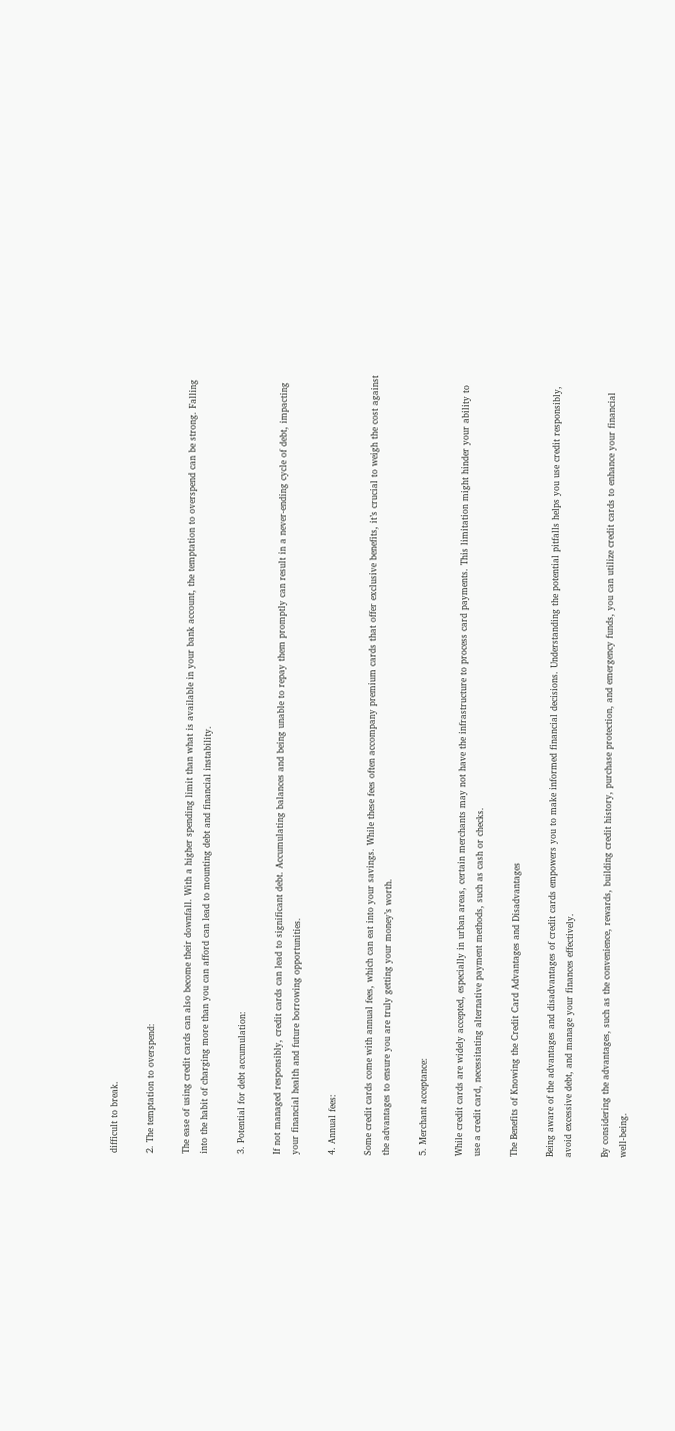difficult to break.

2. The temptation to overspend:

The ease of using credit cards can also become their downfall. With a higher spending limit than what is available in your bank account, the temptation to overspend can be strong. Falling into the habit of charging more than you can afford can lead to mounting debt and financial instability.

3. Potential for debt accumulation:

If not managed responsibly, credit cards can lead to significant debt. Accumulating balances and being unable to repay them promptly can result in a never-ending cycle of debt, impacting your financial health and future borrowing opportunities.

4. Annual fees:

Some credit cards come with annual fees, which can eat into your savings. While these fees often accompany premium cards that offer exclusive benefits, it’s crucial to weigh the cost against the advantages to ensure you are truly getting your money’s worth.

5. Merchant acceptance:

While credit cards are widely accepted, especially in urban areas, certain merchants may not have the infrastructure to process card payments. This limitation might hinder your ability to use a credit card, necessitating alternative payment methods, such as cash or checks.

The Benefits of Knowing the Credit Card Advantages and Disadvantages

Being aware of the advantages and disadvantages of credit cards empowers you to make informed financial decisions. Understanding the potential pitfalls helps you use credit responsibly, avoid excessive debt, and manage your finances effectively.

By considering the advantages, such as the convenience, rewards, building credit history, purchase protection, and emergency funds, you can utilize credit cards to enhance your financial well-being.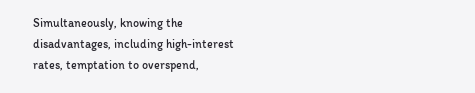Simultaneously, knowing the disadvantages, including high-interest rates, temptation to overspend,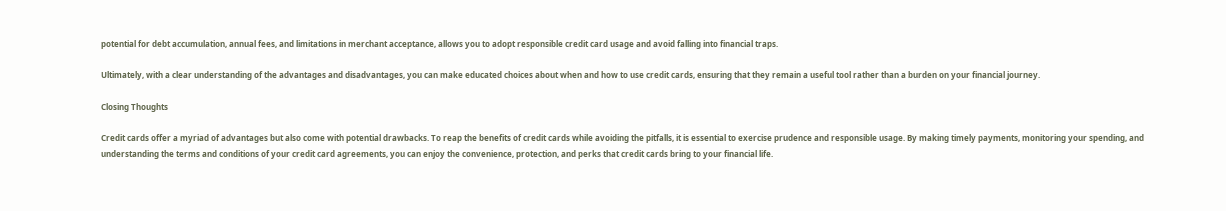potential for debt accumulation, annual fees, and limitations in merchant acceptance, allows you to adopt responsible credit card usage and avoid falling into financial traps.

Ultimately, with a clear understanding of the advantages and disadvantages, you can make educated choices about when and how to use credit cards, ensuring that they remain a useful tool rather than a burden on your financial journey.

Closing Thoughts

Credit cards offer a myriad of advantages but also come with potential drawbacks. To reap the benefits of credit cards while avoiding the pitfalls, it is essential to exercise prudence and responsible usage. By making timely payments, monitoring your spending, and understanding the terms and conditions of your credit card agreements, you can enjoy the convenience, protection, and perks that credit cards bring to your financial life.